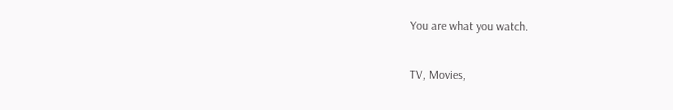You are what you watch.

TV, Movies,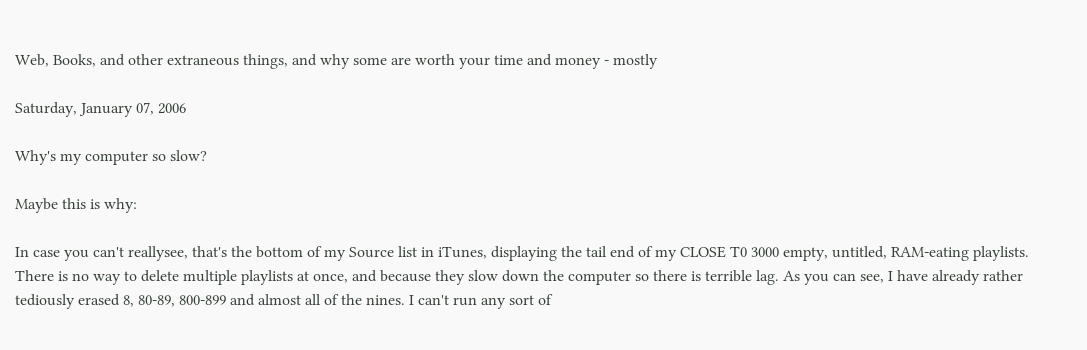Web, Books, and other extraneous things, and why some are worth your time and money - mostly

Saturday, January 07, 2006

Why's my computer so slow?

Maybe this is why:

In case you can't reallysee, that's the bottom of my Source list in iTunes, displaying the tail end of my CLOSE T0 3000 empty, untitled, RAM-eating playlists. There is no way to delete multiple playlists at once, and because they slow down the computer so there is terrible lag. As you can see, I have already rather tediously erased 8, 80-89, 800-899 and almost all of the nines. I can't run any sort of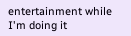entertainment while I'm doing it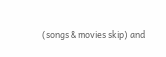(songs & movies skip) and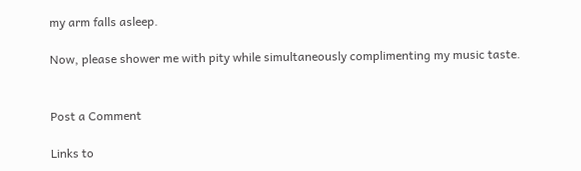my arm falls asleep.

Now, please shower me with pity while simultaneously complimenting my music taste.


Post a Comment

Links to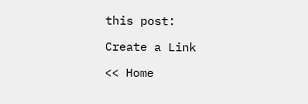this post:

Create a Link

<< Home